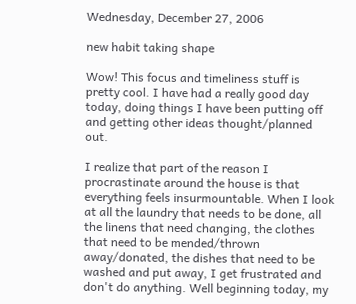Wednesday, December 27, 2006

new habit taking shape

Wow! This focus and timeliness stuff is pretty cool. I have had a really good day today, doing things I have been putting off and getting other ideas thought/planned out.

I realize that part of the reason I procrastinate around the house is that everything feels insurmountable. When I look at all the laundry that needs to be done, all the linens that need changing, the clothes that need to be mended/thrown away/donated, the dishes that need to be washed and put away, I get frustrated and don't do anything. Well beginning today, my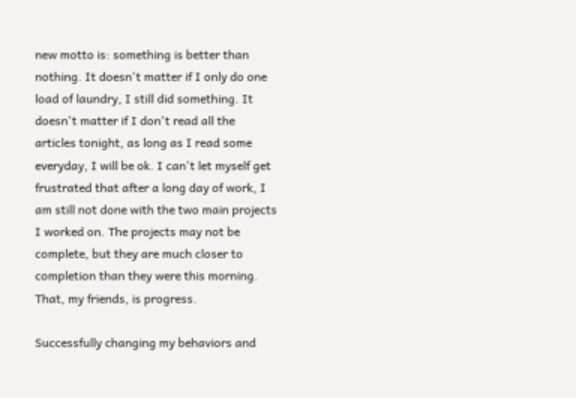new motto is: something is better than nothing. It doesn't matter if I only do one load of laundry, I still did something. It doesn't matter if I don't read all the articles tonight, as long as I read some everyday, I will be ok. I can't let myself get frustrated that after a long day of work, I am still not done with the two main projects I worked on. The projects may not be complete, but they are much closer to completion than they were this morning. That, my friends, is progress.

Successfully changing my behaviors and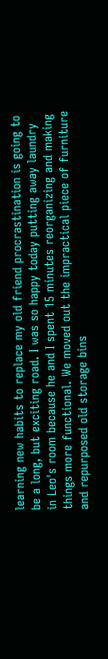learning new habits to replace my old friend procrastination is going to be a long, but exciting road. I was so happy today putting away laundry in Leo's room because he and I spent 15 minutes reorganizing and making things more functional. We moved out the impractical piece of furniture and repurposed old storage bins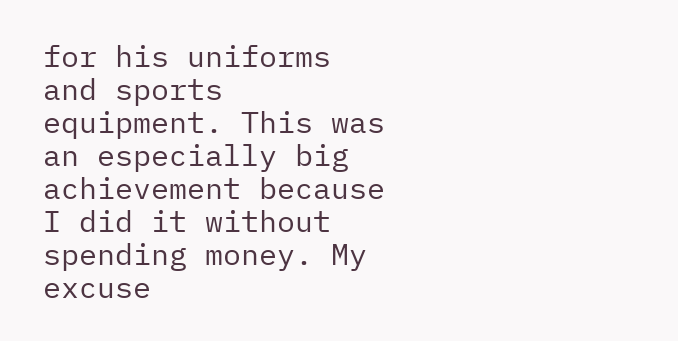for his uniforms and sports equipment. This was an especially big achievement because I did it without spending money. My excuse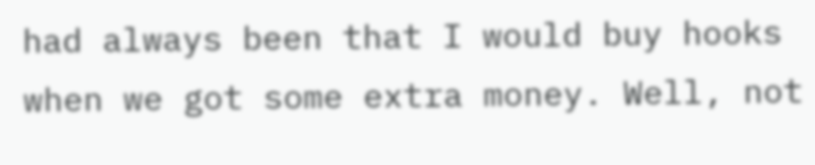had always been that I would buy hooks when we got some extra money. Well, not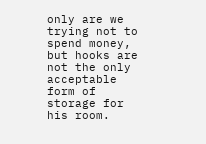only are we trying not to spend money, but hooks are not the only acceptable form of storage for his room.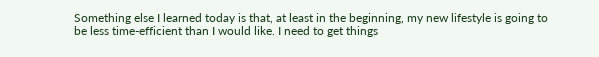Something else I learned today is that, at least in the beginning, my new lifestyle is going to be less time-efficient than I would like. I need to get things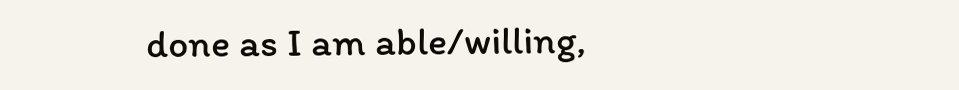done as I am able/willing,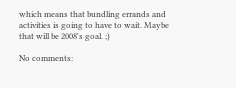which means that bundling errands and activities is going to have to wait. Maybe that will be 2008's goal. ;)

No comments: